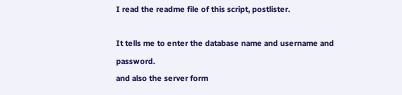I read the readme file of this script, postlister.

It tells me to enter the database name and username and password.
and also the server form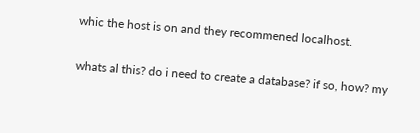whic the host is on and they recommened localhost.

whats al this? do i need to create a database? if so, how? my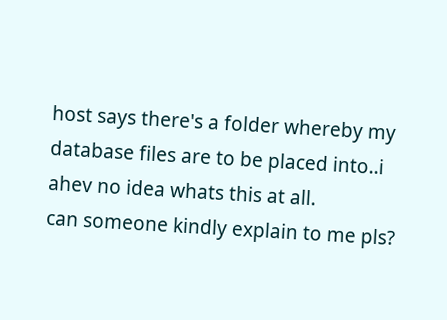host says there's a folder whereby my database files are to be placed into..i ahev no idea whats this at all.
can someone kindly explain to me pls?